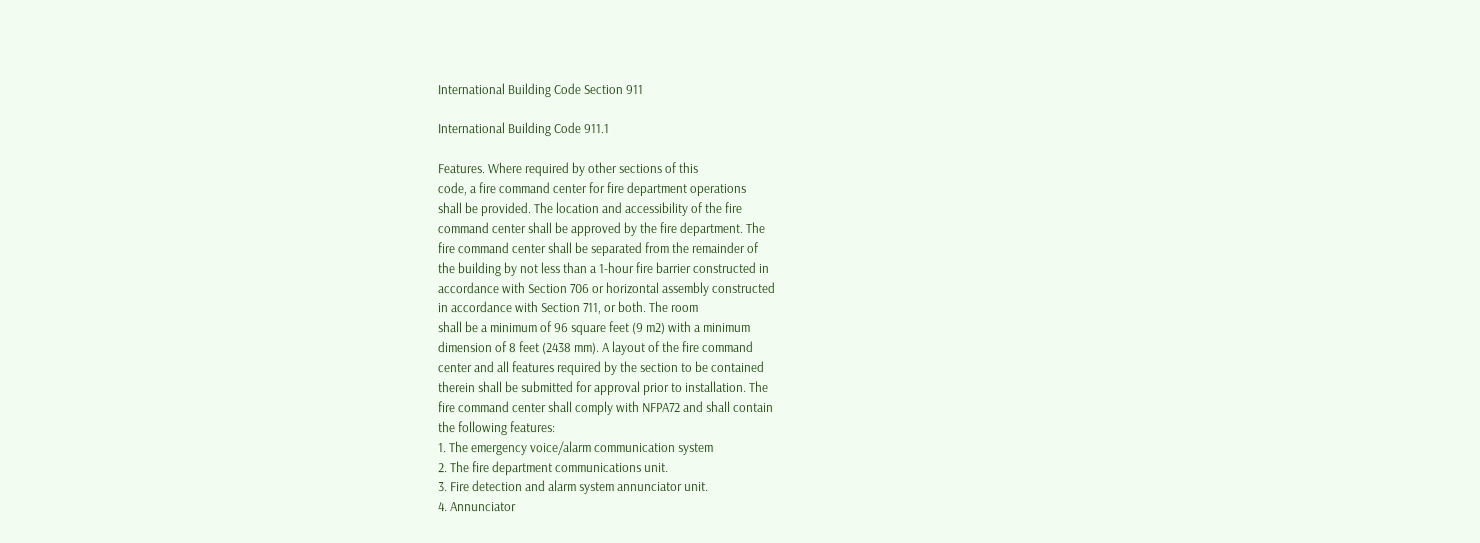International Building Code Section 911

International Building Code 911.1

Features. Where required by other sections of this
code, a fire command center for fire department operations
shall be provided. The location and accessibility of the fire
command center shall be approved by the fire department. The
fire command center shall be separated from the remainder of
the building by not less than a 1-hour fire barrier constructed in
accordance with Section 706 or horizontal assembly constructed
in accordance with Section 711, or both. The room
shall be a minimum of 96 square feet (9 m2) with a minimum
dimension of 8 feet (2438 mm). A layout of the fire command
center and all features required by the section to be contained
therein shall be submitted for approval prior to installation. The
fire command center shall comply with NFPA72 and shall contain
the following features:
1. The emergency voice/alarm communication system
2. The fire department communications unit.
3. Fire detection and alarm system annunciator unit.
4. Annunciator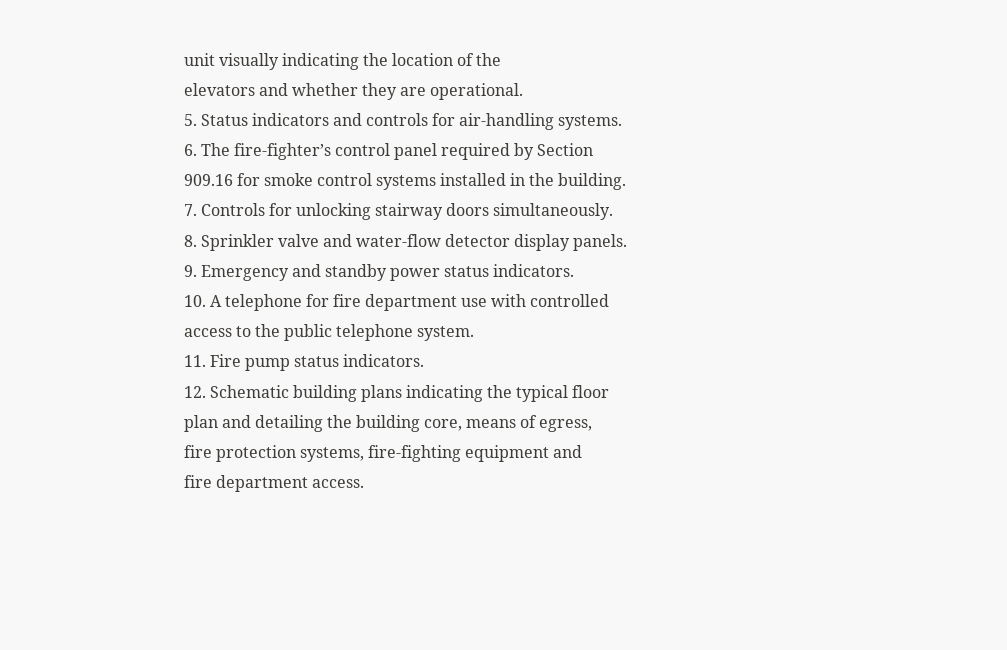unit visually indicating the location of the
elevators and whether they are operational.
5. Status indicators and controls for air-handling systems.
6. The fire-fighter’s control panel required by Section
909.16 for smoke control systems installed in the building.
7. Controls for unlocking stairway doors simultaneously.
8. Sprinkler valve and water-flow detector display panels.
9. Emergency and standby power status indicators.
10. A telephone for fire department use with controlled
access to the public telephone system.
11. Fire pump status indicators.
12. Schematic building plans indicating the typical floor
plan and detailing the building core, means of egress,
fire protection systems, fire-fighting equipment and
fire department access.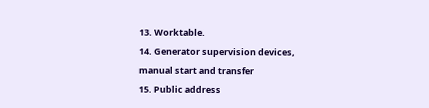13. Worktable.
14. Generator supervision devices, manual start and transfer
15. Public address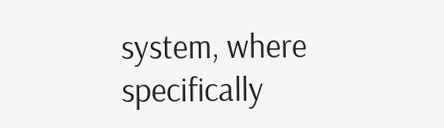system, where specifically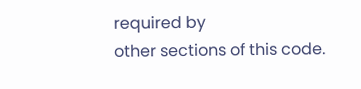required by
other sections of this code.